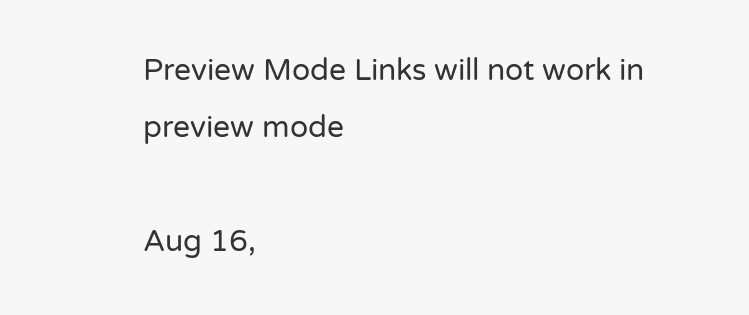Preview Mode Links will not work in preview mode

Aug 16,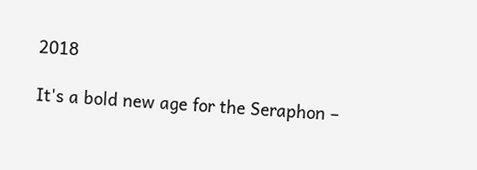2018

It's a bold new age for the Seraphon –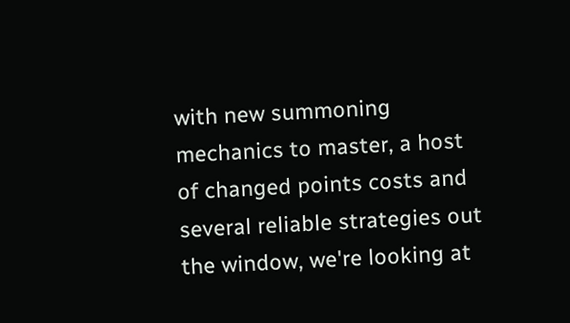with new summoning mechanics to master, a host of changed points costs and several reliable strategies out the window, we're looking at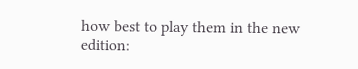how best to play them in the new edition: